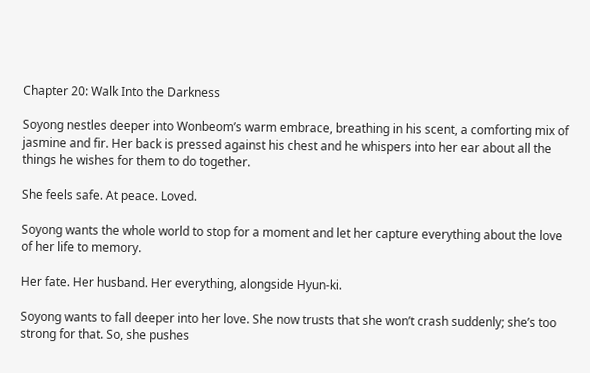Chapter 20: Walk Into the Darkness

Soyong nestles deeper into Wonbeom’s warm embrace, breathing in his scent, a comforting mix of jasmine and fir. Her back is pressed against his chest and he whispers into her ear about all the things he wishes for them to do together.

She feels safe. At peace. Loved.

Soyong wants the whole world to stop for a moment and let her capture everything about the love of her life to memory.

Her fate. Her husband. Her everything, alongside Hyun-ki.

Soyong wants to fall deeper into her love. She now trusts that she won’t crash suddenly; she’s too strong for that. So, she pushes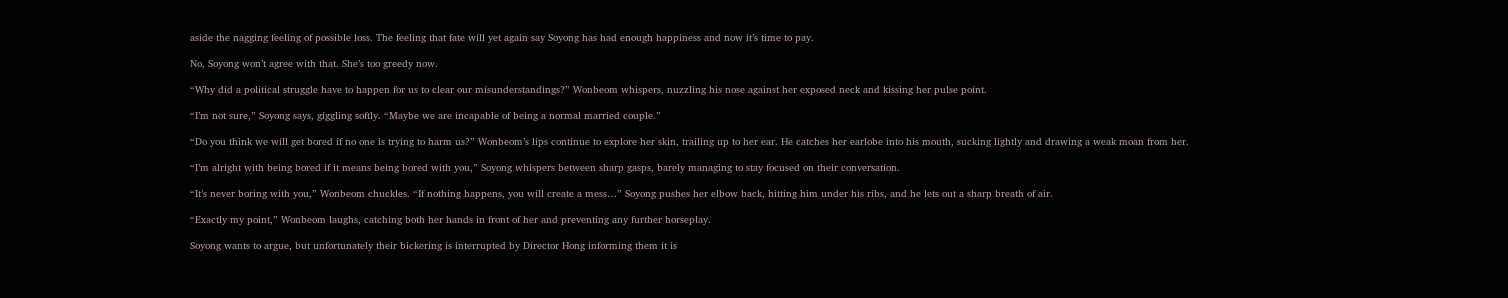aside the nagging feeling of possible loss. The feeling that fate will yet again say Soyong has had enough happiness and now it’s time to pay.

No, Soyong won’t agree with that. She’s too greedy now.

“Why did a political struggle have to happen for us to clear our misunderstandings?” Wonbeom whispers, nuzzling his nose against her exposed neck and kissing her pulse point.

“I’m not sure,” Soyong says, giggling softly. “Maybe we are incapable of being a normal married couple.”

“Do you think we will get bored if no one is trying to harm us?” Wonbeom’s lips continue to explore her skin, trailing up to her ear. He catches her earlobe into his mouth, sucking lightly and drawing a weak moan from her.

“I’m alright with being bored if it means being bored with you,” Soyong whispers between sharp gasps, barely managing to stay focused on their conversation.

“It’s never boring with you,” Wonbeom chuckles. “If nothing happens, you will create a mess…” Soyong pushes her elbow back, hitting him under his ribs, and he lets out a sharp breath of air.

“Exactly my point,” Wonbeom laughs, catching both her hands in front of her and preventing any further horseplay.

Soyong wants to argue, but unfortunately their bickering is interrupted by Director Hong informing them it is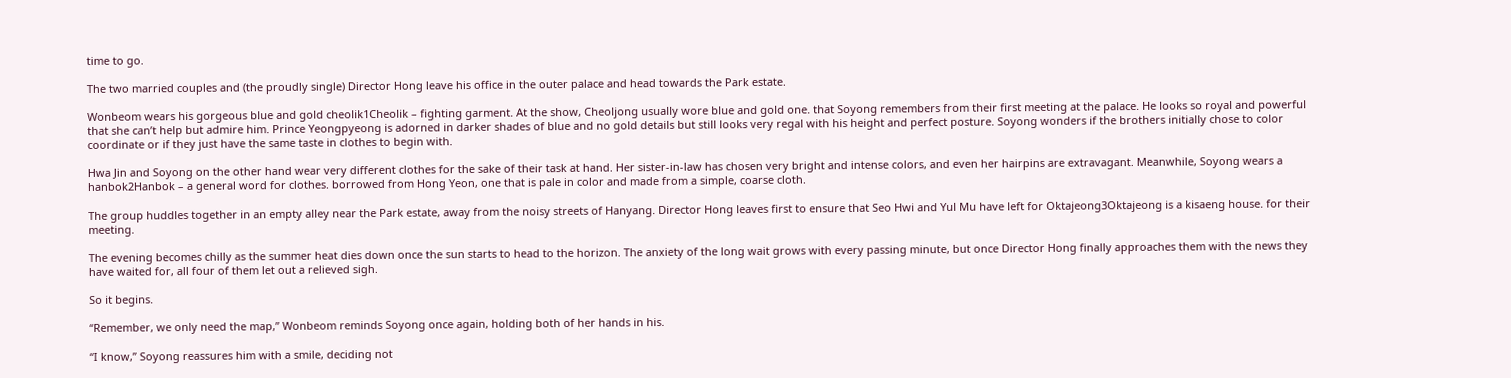time to go.

The two married couples and (the proudly single) Director Hong leave his office in the outer palace and head towards the Park estate.

Wonbeom wears his gorgeous blue and gold cheolik1Cheolik – fighting garment. At the show, Cheoljong usually wore blue and gold one. that Soyong remembers from their first meeting at the palace. He looks so royal and powerful that she can’t help but admire him. Prince Yeongpyeong is adorned in darker shades of blue and no gold details but still looks very regal with his height and perfect posture. Soyong wonders if the brothers initially chose to color coordinate or if they just have the same taste in clothes to begin with.

Hwa Jin and Soyong on the other hand wear very different clothes for the sake of their task at hand. Her sister-in-law has chosen very bright and intense colors, and even her hairpins are extravagant. Meanwhile, Soyong wears a hanbok2Hanbok – a general word for clothes. borrowed from Hong Yeon, one that is pale in color and made from a simple, coarse cloth.

The group huddles together in an empty alley near the Park estate, away from the noisy streets of Hanyang. Director Hong leaves first to ensure that Seo Hwi and Yul Mu have left for Oktajeong3Oktajeong is a kisaeng house. for their meeting.

The evening becomes chilly as the summer heat dies down once the sun starts to head to the horizon. The anxiety of the long wait grows with every passing minute, but once Director Hong finally approaches them with the news they have waited for, all four of them let out a relieved sigh.

So it begins.

“Remember, we only need the map,” Wonbeom reminds Soyong once again, holding both of her hands in his.

“I know,” Soyong reassures him with a smile, deciding not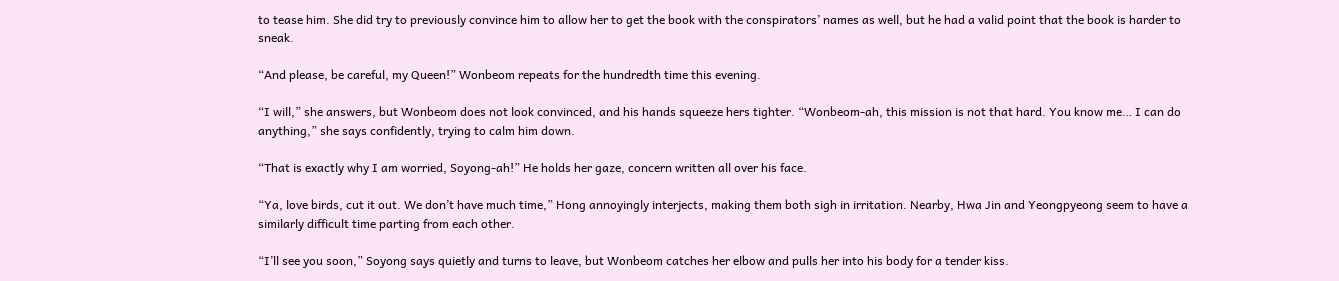to tease him. She did try to previously convince him to allow her to get the book with the conspirators’ names as well, but he had a valid point that the book is harder to sneak.

“And please, be careful, my Queen!” Wonbeom repeats for the hundredth time this evening.

“I will,” she answers, but Wonbeom does not look convinced, and his hands squeeze hers tighter. “Wonbeom-ah, this mission is not that hard. You know me… I can do anything,” she says confidently, trying to calm him down.

“That is exactly why I am worried, Soyong-ah!” He holds her gaze, concern written all over his face.

“Ya, love birds, cut it out. We don’t have much time,” Hong annoyingly interjects, making them both sigh in irritation. Nearby, Hwa Jin and Yeongpyeong seem to have a similarly difficult time parting from each other.

“I’ll see you soon,” Soyong says quietly and turns to leave, but Wonbeom catches her elbow and pulls her into his body for a tender kiss.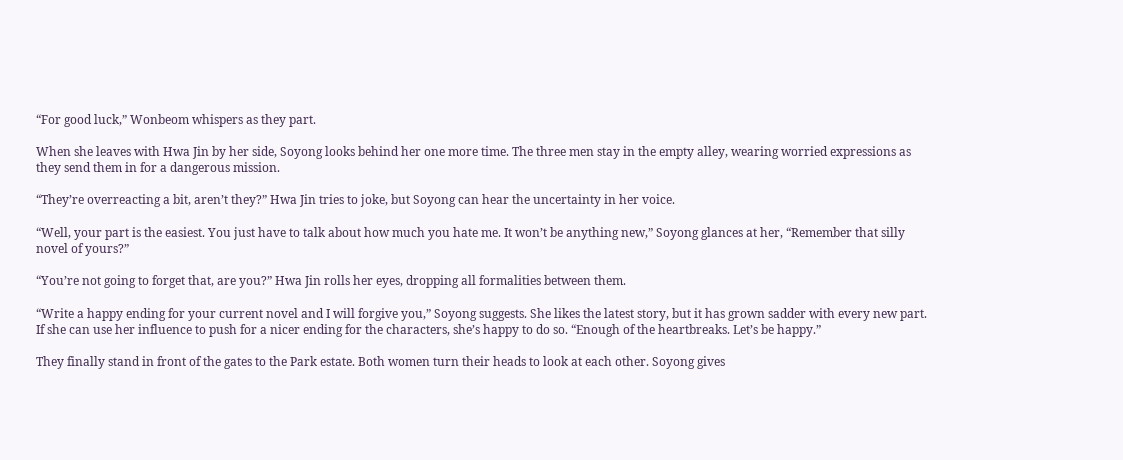“For good luck,” Wonbeom whispers as they part.

When she leaves with Hwa Jin by her side, Soyong looks behind her one more time. The three men stay in the empty alley, wearing worried expressions as they send them in for a dangerous mission.

“They’re overreacting a bit, aren’t they?” Hwa Jin tries to joke, but Soyong can hear the uncertainty in her voice.

“Well, your part is the easiest. You just have to talk about how much you hate me. It won’t be anything new,” Soyong glances at her, “Remember that silly novel of yours?”

“You’re not going to forget that, are you?” Hwa Jin rolls her eyes, dropping all formalities between them.

“Write a happy ending for your current novel and I will forgive you,” Soyong suggests. She likes the latest story, but it has grown sadder with every new part. If she can use her influence to push for a nicer ending for the characters, she’s happy to do so. “Enough of the heartbreaks. Let’s be happy.”

They finally stand in front of the gates to the Park estate. Both women turn their heads to look at each other. Soyong gives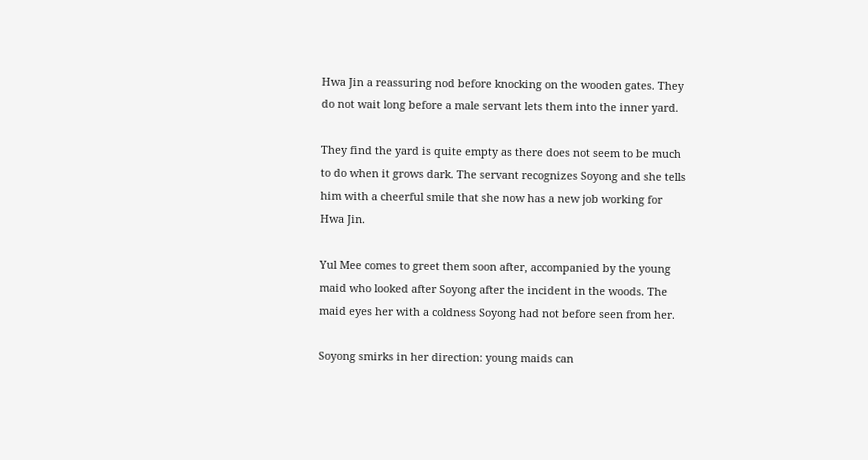Hwa Jin a reassuring nod before knocking on the wooden gates. They do not wait long before a male servant lets them into the inner yard.

They find the yard is quite empty as there does not seem to be much to do when it grows dark. The servant recognizes Soyong and she tells him with a cheerful smile that she now has a new job working for Hwa Jin.

Yul Mee comes to greet them soon after, accompanied by the young maid who looked after Soyong after the incident in the woods. The maid eyes her with a coldness Soyong had not before seen from her.

Soyong smirks in her direction: young maids can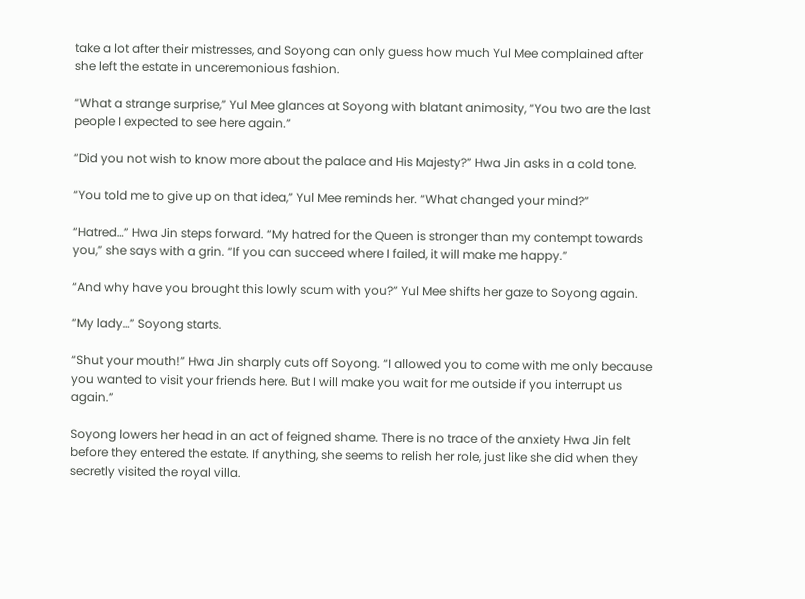take a lot after their mistresses, and Soyong can only guess how much Yul Mee complained after she left the estate in unceremonious fashion.

“What a strange surprise,” Yul Mee glances at Soyong with blatant animosity, “You two are the last people I expected to see here again.”

“Did you not wish to know more about the palace and His Majesty?” Hwa Jin asks in a cold tone.

“You told me to give up on that idea,” Yul Mee reminds her. “What changed your mind?”

“Hatred…” Hwa Jin steps forward. “My hatred for the Queen is stronger than my contempt towards you,” she says with a grin. “If you can succeed where I failed, it will make me happy.”

“And why have you brought this lowly scum with you?” Yul Mee shifts her gaze to Soyong again.

“My lady…” Soyong starts.

“Shut your mouth!” Hwa Jin sharply cuts off Soyong. “I allowed you to come with me only because you wanted to visit your friends here. But I will make you wait for me outside if you interrupt us again.”

Soyong lowers her head in an act of feigned shame. There is no trace of the anxiety Hwa Jin felt before they entered the estate. If anything, she seems to relish her role, just like she did when they secretly visited the royal villa.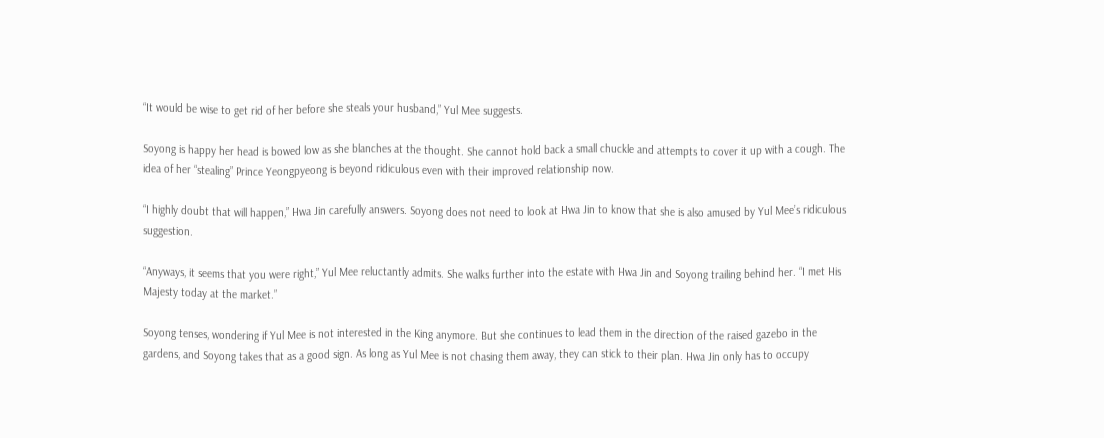“It would be wise to get rid of her before she steals your husband,” Yul Mee suggests.

Soyong is happy her head is bowed low as she blanches at the thought. She cannot hold back a small chuckle and attempts to cover it up with a cough. The idea of her “stealing” Prince Yeongpyeong is beyond ridiculous even with their improved relationship now.

“I highly doubt that will happen,” Hwa Jin carefully answers. Soyong does not need to look at Hwa Jin to know that she is also amused by Yul Mee’s ridiculous suggestion.

“Anyways, it seems that you were right,” Yul Mee reluctantly admits. She walks further into the estate with Hwa Jin and Soyong trailing behind her. “I met His Majesty today at the market.”

Soyong tenses, wondering if Yul Mee is not interested in the King anymore. But she continues to lead them in the direction of the raised gazebo in the gardens, and Soyong takes that as a good sign. As long as Yul Mee is not chasing them away, they can stick to their plan. Hwa Jin only has to occupy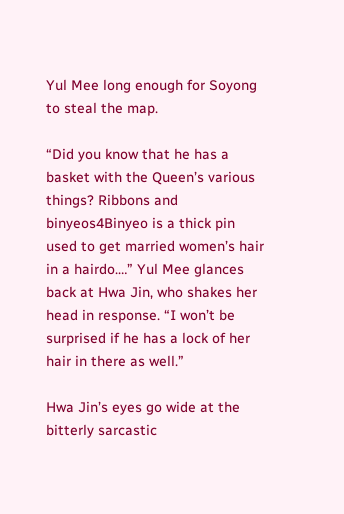Yul Mee long enough for Soyong to steal the map.

“Did you know that he has a basket with the Queen’s various things? Ribbons and binyeos4Binyeo is a thick pin used to get married women’s hair in a hairdo.…” Yul Mee glances back at Hwa Jin, who shakes her head in response. “I won’t be surprised if he has a lock of her hair in there as well.”

Hwa Jin’s eyes go wide at the bitterly sarcastic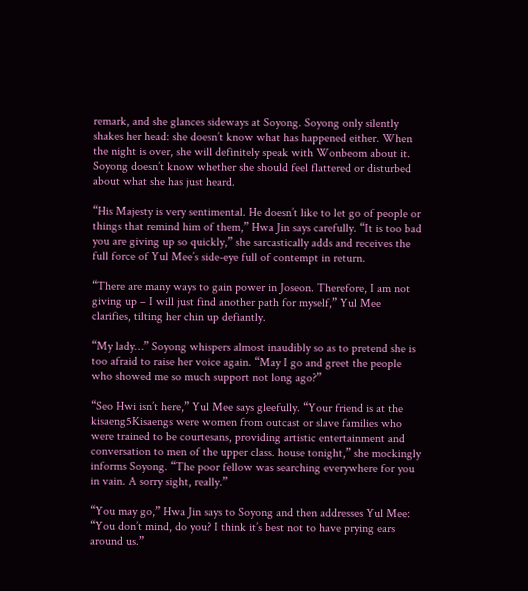remark, and she glances sideways at Soyong. Soyong only silently shakes her head: she doesn’t know what has happened either. When the night is over, she will definitely speak with Wonbeom about it. Soyong doesn’t know whether she should feel flattered or disturbed about what she has just heard.

“His Majesty is very sentimental. He doesn’t like to let go of people or things that remind him of them,” Hwa Jin says carefully. “It is too bad you are giving up so quickly,” she sarcastically adds and receives the full force of Yul Mee’s side-eye full of contempt in return.

“There are many ways to gain power in Joseon. Therefore, I am not giving up – I will just find another path for myself,” Yul Mee clarifies, tilting her chin up defiantly.

“My lady…” Soyong whispers almost inaudibly so as to pretend she is too afraid to raise her voice again. “May I go and greet the people who showed me so much support not long ago?”

“Seo Hwi isn’t here,” Yul Mee says gleefully. “Your friend is at the kisaeng5Kisaengs were women from outcast or slave families who were trained to be courtesans, providing artistic entertainment and conversation to men of the upper class. house tonight,” she mockingly informs Soyong. “The poor fellow was searching everywhere for you in vain. A sorry sight, really.”

“You may go,” Hwa Jin says to Soyong and then addresses Yul Mee: “You don’t mind, do you? I think it’s best not to have prying ears around us.”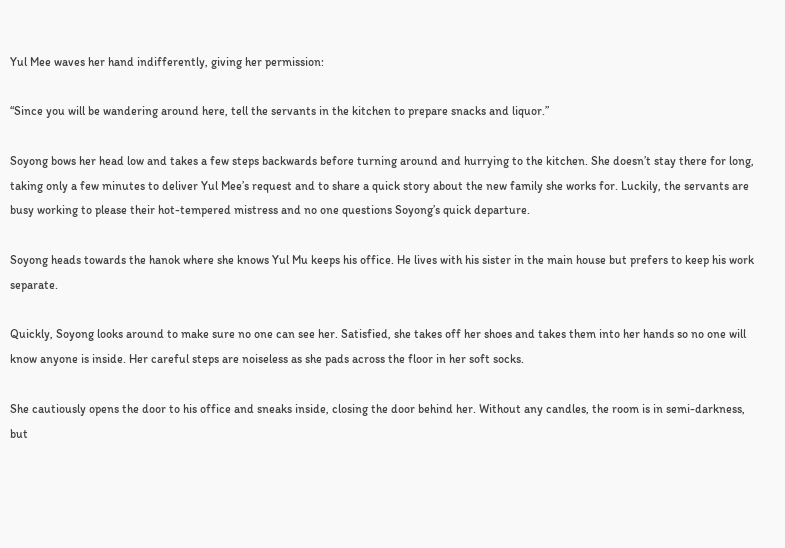Yul Mee waves her hand indifferently, giving her permission:

“Since you will be wandering around here, tell the servants in the kitchen to prepare snacks and liquor.”

Soyong bows her head low and takes a few steps backwards before turning around and hurrying to the kitchen. She doesn’t stay there for long, taking only a few minutes to deliver Yul Mee’s request and to share a quick story about the new family she works for. Luckily, the servants are busy working to please their hot-tempered mistress and no one questions Soyong’s quick departure.

Soyong heads towards the hanok where she knows Yul Mu keeps his office. He lives with his sister in the main house but prefers to keep his work separate.

Quickly, Soyong looks around to make sure no one can see her. Satisfied, she takes off her shoes and takes them into her hands so no one will know anyone is inside. Her careful steps are noiseless as she pads across the floor in her soft socks.

She cautiously opens the door to his office and sneaks inside, closing the door behind her. Without any candles, the room is in semi-darkness, but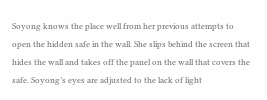Soyong knows the place well from her previous attempts to open the hidden safe in the wall. She slips behind the screen that hides the wall and takes off the panel on the wall that covers the safe. Soyong’s eyes are adjusted to the lack of light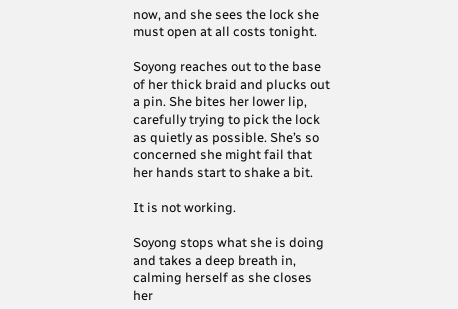now, and she sees the lock she must open at all costs tonight.

Soyong reaches out to the base of her thick braid and plucks out a pin. She bites her lower lip, carefully trying to pick the lock as quietly as possible. She’s so concerned she might fail that her hands start to shake a bit.

It is not working.

Soyong stops what she is doing and takes a deep breath in, calming herself as she closes her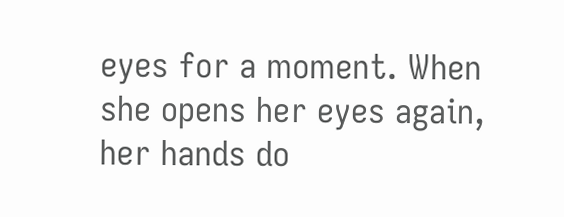eyes for a moment. When she opens her eyes again, her hands do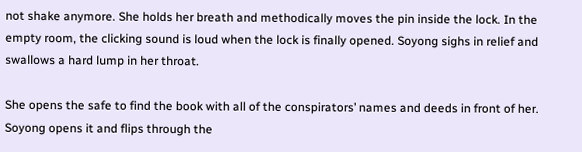not shake anymore. She holds her breath and methodically moves the pin inside the lock. In the empty room, the clicking sound is loud when the lock is finally opened. Soyong sighs in relief and swallows a hard lump in her throat.

She opens the safe to find the book with all of the conspirators’ names and deeds in front of her. Soyong opens it and flips through the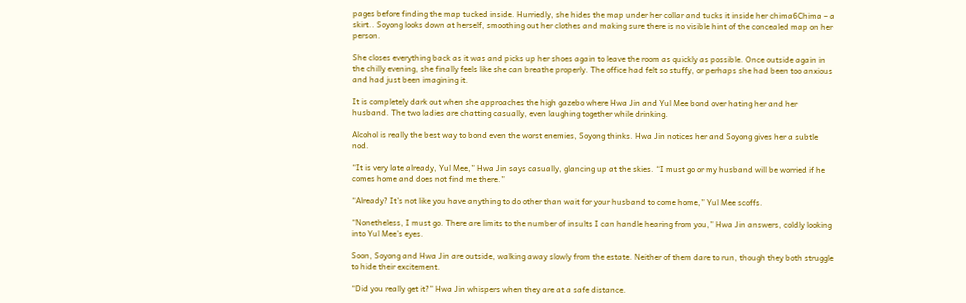pages before finding the map tucked inside. Hurriedly, she hides the map under her collar and tucks it inside her chima6Chima – a skirt.. Soyong looks down at herself, smoothing out her clothes and making sure there is no visible hint of the concealed map on her person.

She closes everything back as it was and picks up her shoes again to leave the room as quickly as possible. Once outside again in the chilly evening, she finally feels like she can breathe properly. The office had felt so stuffy, or perhaps she had been too anxious and had just been imagining it.

It is completely dark out when she approaches the high gazebo where Hwa Jin and Yul Mee bond over hating her and her husband. The two ladies are chatting casually, even laughing together while drinking.

Alcohol is really the best way to bond even the worst enemies, Soyong thinks. Hwa Jin notices her and Soyong gives her a subtle nod.

“It is very late already, Yul Mee,” Hwa Jin says casually, glancing up at the skies. “I must go or my husband will be worried if he comes home and does not find me there.”

“Already? It’s not like you have anything to do other than wait for your husband to come home,” Yul Mee scoffs.

“Nonetheless, I must go. There are limits to the number of insults I can handle hearing from you,” Hwa Jin answers, coldly looking into Yul Mee’s eyes.

Soon, Soyong and Hwa Jin are outside, walking away slowly from the estate. Neither of them dare to run, though they both struggle to hide their excitement.

“Did you really get it?” Hwa Jin whispers when they are at a safe distance.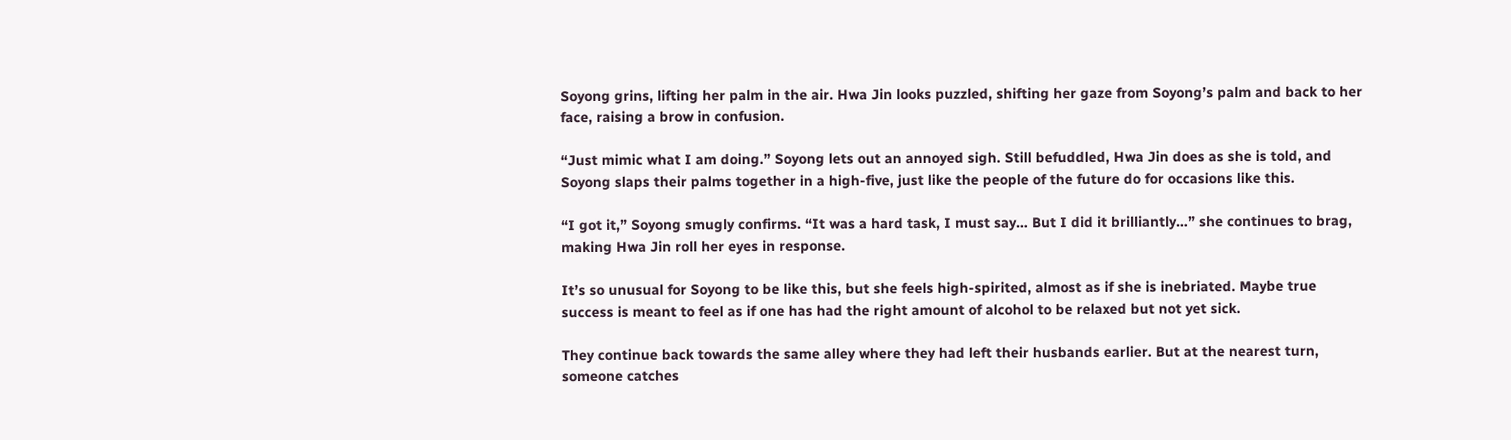Soyong grins, lifting her palm in the air. Hwa Jin looks puzzled, shifting her gaze from Soyong’s palm and back to her face, raising a brow in confusion.

“Just mimic what I am doing.” Soyong lets out an annoyed sigh. Still befuddled, Hwa Jin does as she is told, and Soyong slaps their palms together in a high-five, just like the people of the future do for occasions like this.

“I got it,” Soyong smugly confirms. “It was a hard task, I must say… But I did it brilliantly…” she continues to brag, making Hwa Jin roll her eyes in response.

It’s so unusual for Soyong to be like this, but she feels high-spirited, almost as if she is inebriated. Maybe true success is meant to feel as if one has had the right amount of alcohol to be relaxed but not yet sick.

They continue back towards the same alley where they had left their husbands earlier. But at the nearest turn, someone catches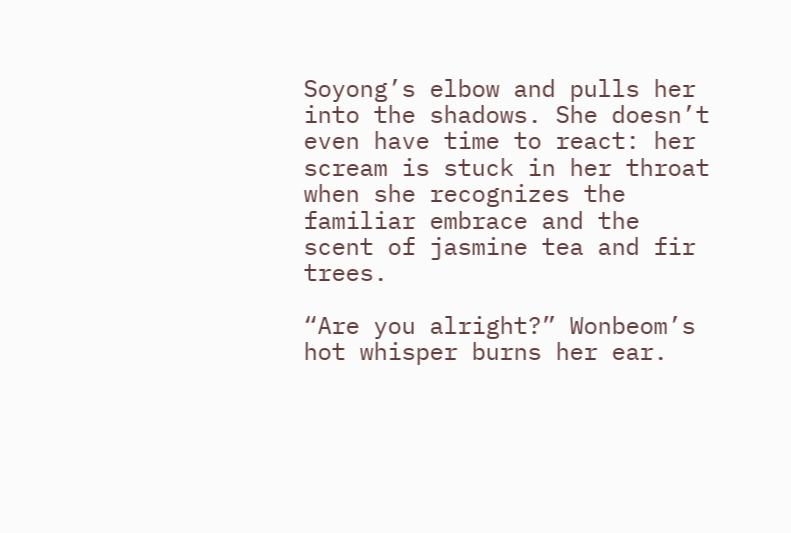Soyong’s elbow and pulls her into the shadows. She doesn’t even have time to react: her scream is stuck in her throat when she recognizes the familiar embrace and the scent of jasmine tea and fir trees.

“Are you alright?” Wonbeom’s hot whisper burns her ear.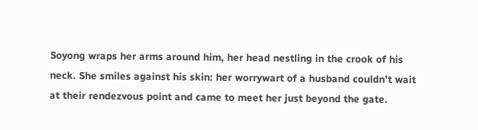Soyong wraps her arms around him, her head nestling in the crook of his neck. She smiles against his skin: her worrywart of a husband couldn’t wait at their rendezvous point and came to meet her just beyond the gate.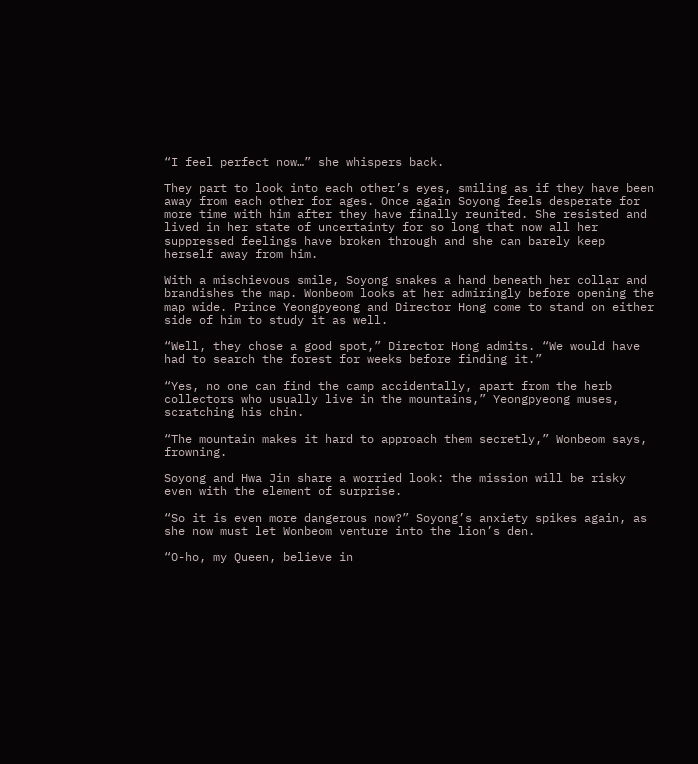“I feel perfect now…” she whispers back.

They part to look into each other’s eyes, smiling as if they have been away from each other for ages. Once again Soyong feels desperate for more time with him after they have finally reunited. She resisted and lived in her state of uncertainty for so long that now all her suppressed feelings have broken through and she can barely keep herself away from him.

With a mischievous smile, Soyong snakes a hand beneath her collar and brandishes the map. Wonbeom looks at her admiringly before opening the map wide. Prince Yeongpyeong and Director Hong come to stand on either side of him to study it as well.

“Well, they chose a good spot,” Director Hong admits. “We would have had to search the forest for weeks before finding it.”

“Yes, no one can find the camp accidentally, apart from the herb collectors who usually live in the mountains,” Yeongpyeong muses, scratching his chin.

“The mountain makes it hard to approach them secretly,” Wonbeom says, frowning.

Soyong and Hwa Jin share a worried look: the mission will be risky even with the element of surprise.

“So it is even more dangerous now?” Soyong’s anxiety spikes again, as she now must let Wonbeom venture into the lion’s den.

“O-ho, my Queen, believe in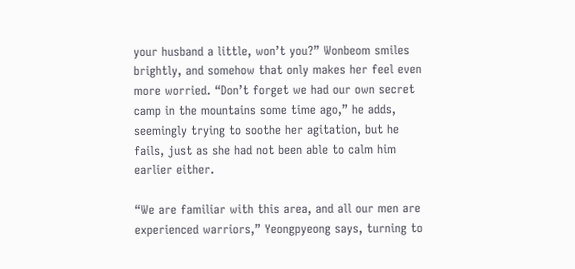your husband a little, won’t you?” Wonbeom smiles brightly, and somehow that only makes her feel even more worried. “Don’t forget we had our own secret camp in the mountains some time ago,” he adds, seemingly trying to soothe her agitation, but he fails, just as she had not been able to calm him earlier either.

“We are familiar with this area, and all our men are experienced warriors,” Yeongpyeong says, turning to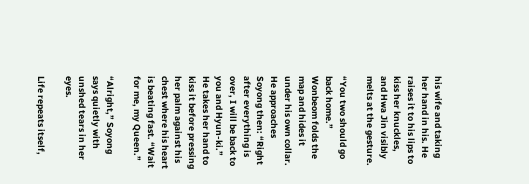his wife and taking her hand in his. He raises it to his lips to kiss her knuckles, and Hwa Jin visibly melts at the gesture.

“You two should go back home.” Wonbeom folds the map and hides it under his own collar. He approaches Soyong then: “Right after everything is over, I will be back to you and Hyun-ki.” He takes her hand to kiss it before pressing her palm against his chest where his heart is beating fast. “Wait for me, my Queen.”

“Alright,” Soyong says quietly with unshed tears in her eyes.

Life repeats itself,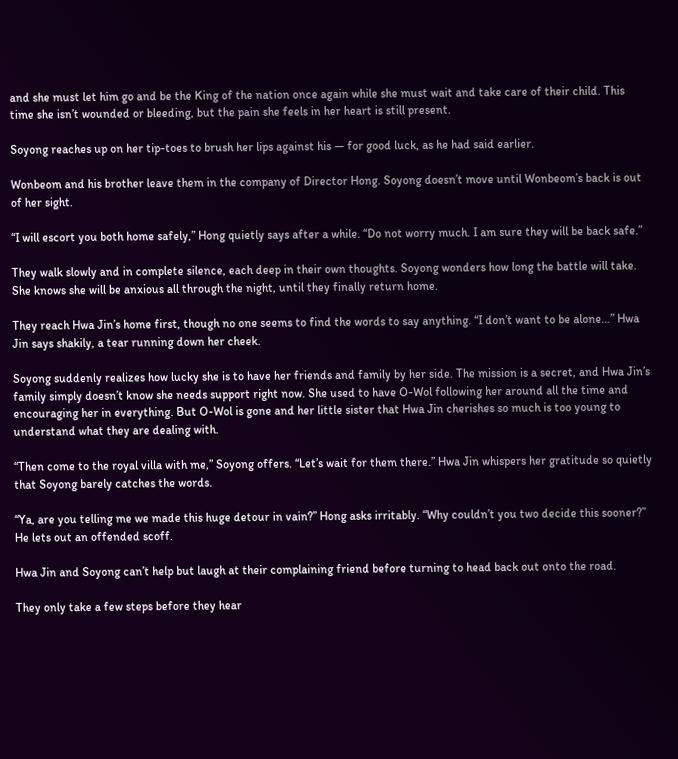and she must let him go and be the King of the nation once again while she must wait and take care of their child. This time she isn’t wounded or bleeding, but the pain she feels in her heart is still present.

Soyong reaches up on her tip-toes to brush her lips against his — for good luck, as he had said earlier.

Wonbeom and his brother leave them in the company of Director Hong. Soyong doesn’t move until Wonbeom’s back is out of her sight.

“I will escort you both home safely,” Hong quietly says after a while. “Do not worry much. I am sure they will be back safe.”

They walk slowly and in complete silence, each deep in their own thoughts. Soyong wonders how long the battle will take. She knows she will be anxious all through the night, until they finally return home.

They reach Hwa Jin’s home first, though no one seems to find the words to say anything. “I don’t want to be alone…” Hwa Jin says shakily, a tear running down her cheek.

Soyong suddenly realizes how lucky she is to have her friends and family by her side. The mission is a secret, and Hwa Jin’s family simply doesn’t know she needs support right now. She used to have O-Wol following her around all the time and encouraging her in everything. But O-Wol is gone and her little sister that Hwa Jin cherishes so much is too young to understand what they are dealing with.

“Then come to the royal villa with me,” Soyong offers. “Let’s wait for them there.” Hwa Jin whispers her gratitude so quietly that Soyong barely catches the words.

“Ya, are you telling me we made this huge detour in vain?” Hong asks irritably. “Why couldn’t you two decide this sooner?” He lets out an offended scoff.

Hwa Jin and Soyong can’t help but laugh at their complaining friend before turning to head back out onto the road.

They only take a few steps before they hear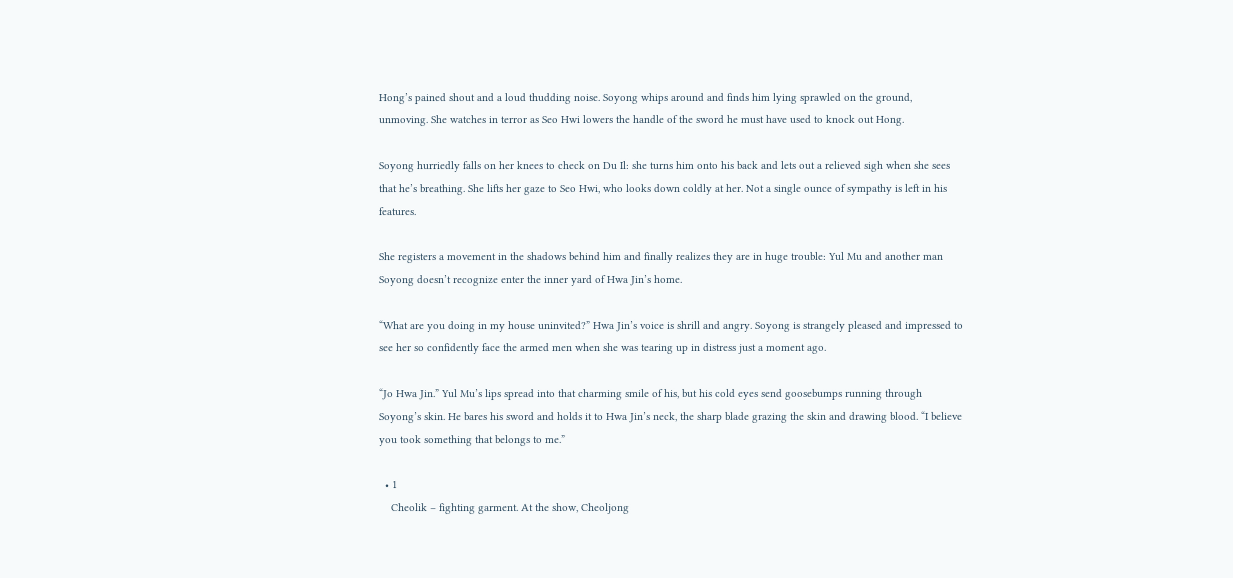Hong’s pained shout and a loud thudding noise. Soyong whips around and finds him lying sprawled on the ground, unmoving. She watches in terror as Seo Hwi lowers the handle of the sword he must have used to knock out Hong.

Soyong hurriedly falls on her knees to check on Du Il: she turns him onto his back and lets out a relieved sigh when she sees that he’s breathing. She lifts her gaze to Seo Hwi, who looks down coldly at her. Not a single ounce of sympathy is left in his features.

She registers a movement in the shadows behind him and finally realizes they are in huge trouble: Yul Mu and another man Soyong doesn’t recognize enter the inner yard of Hwa Jin’s home.

“What are you doing in my house uninvited?” Hwa Jin’s voice is shrill and angry. Soyong is strangely pleased and impressed to see her so confidently face the armed men when she was tearing up in distress just a moment ago.

“Jo Hwa Jin.” Yul Mu’s lips spread into that charming smile of his, but his cold eyes send goosebumps running through Soyong’s skin. He bares his sword and holds it to Hwa Jin’s neck, the sharp blade grazing the skin and drawing blood. “I believe you took something that belongs to me.”

  • 1
    Cheolik – fighting garment. At the show, Cheoljong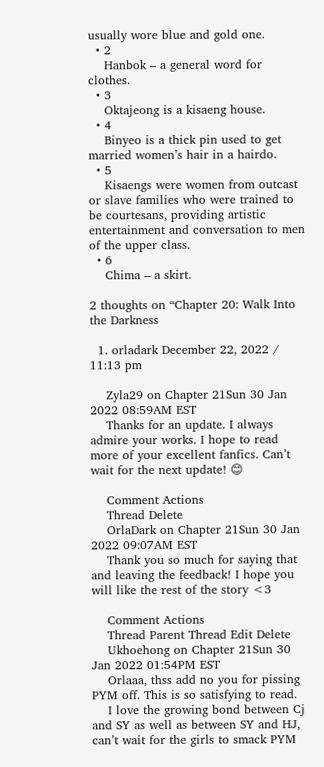usually wore blue and gold one.
  • 2
    Hanbok – a general word for clothes.
  • 3
    Oktajeong is a kisaeng house.
  • 4
    Binyeo is a thick pin used to get married women’s hair in a hairdo.
  • 5
    Kisaengs were women from outcast or slave families who were trained to be courtesans, providing artistic entertainment and conversation to men of the upper class.
  • 6
    Chima – a skirt.

2 thoughts on “Chapter 20: Walk Into the Darkness

  1. orladark December 22, 2022 / 11:13 pm

    Zyla29 on Chapter 21Sun 30 Jan 2022 08:59AM EST
    Thanks for an update. I always admire your works. I hope to read more of your excellent fanfics. Can’t wait for the next update! 😊

    Comment Actions
    Thread Delete
    OrlaDark on Chapter 21Sun 30 Jan 2022 09:07AM EST
    Thank you so much for saying that and leaving the feedback! I hope you will like the rest of the story <3

    Comment Actions
    Thread Parent Thread Edit Delete
    Ukhoehong on Chapter 21Sun 30 Jan 2022 01:54PM EST
    Orlaaa, thss add no you for pissing PYM off. This is so satisfying to read.
    I love the growing bond between Cj and SY as well as between SY and HJ, can’t wait for the girls to smack PYM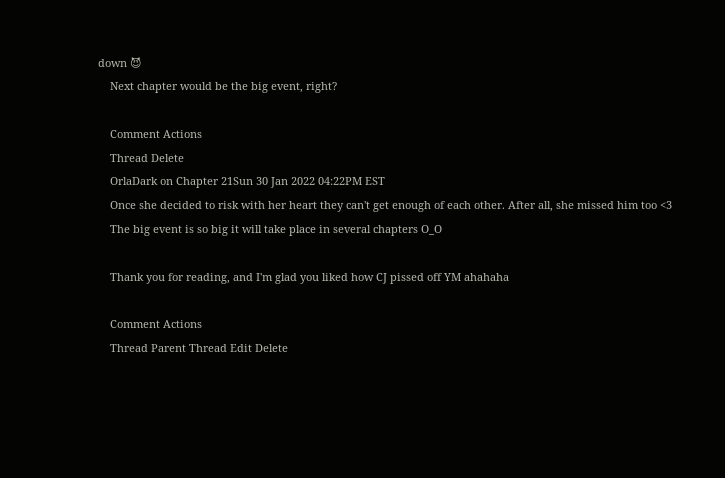down 😈
    Next chapter would be the big event, right?

    Comment Actions
    Thread Delete
    OrlaDark on Chapter 21Sun 30 Jan 2022 04:22PM EST
    Once she decided to risk with her heart they can't get enough of each other. After all, she missed him too <3
    The big event is so big it will take place in several chapters O_O

    Thank you for reading, and I'm glad you liked how CJ pissed off YM ahahaha

    Comment Actions
    Thread Parent Thread Edit Delete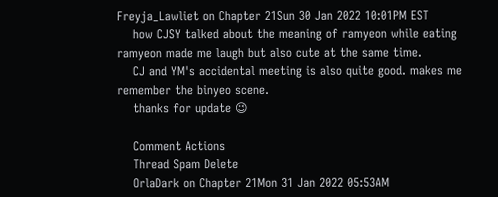Freyja_Lawliet on Chapter 21Sun 30 Jan 2022 10:01PM EST
    how CJSY talked about the meaning of ramyeon while eating ramyeon made me laugh but also cute at the same time.
    CJ and YM's accidental meeting is also quite good. makes me remember the binyeo scene.
    thanks for update 😉

    Comment Actions
    Thread Spam Delete
    OrlaDark on Chapter 21Mon 31 Jan 2022 05:53AM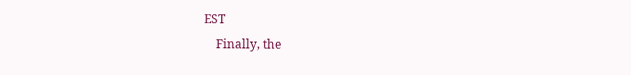EST
    Finally, the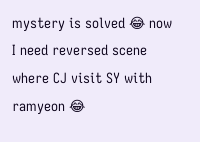mystery is solved 😂 now I need reversed scene where CJ visit SY with ramyeon 😂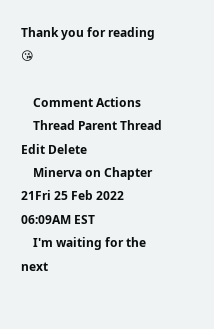Thank you for reading 😘

    Comment Actions
    Thread Parent Thread Edit Delete
    Minerva on Chapter 21Fri 25 Feb 2022 06:09AM EST
    I'm waiting for the next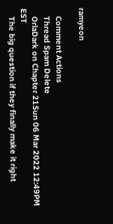ramyeon

    Comment Actions
    Thread Spam Delete
    OrlaDark on Chapter 21Sun 06 Mar 2022 12:49PM EST
    The big question if they finally make it right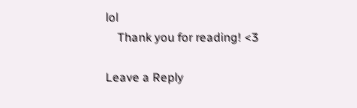lol
    Thank you for reading! <3

Leave a Reply